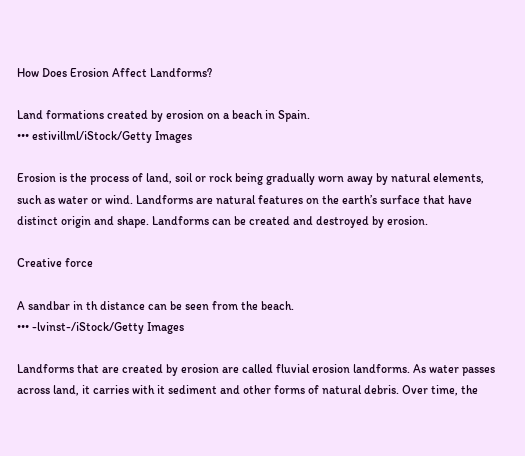How Does Erosion Affect Landforms?

Land formations created by erosion on a beach in Spain.
••• estivillml/iStock/Getty Images

Erosion is the process of land, soil or rock being gradually worn away by natural elements, such as water or wind. Landforms are natural features on the earth’s surface that have distinct origin and shape. Landforms can be created and destroyed by erosion.

Creative force

A sandbar in th distance can be seen from the beach.
••• -lvinst-/iStock/Getty Images

Landforms that are created by erosion are called fluvial erosion landforms. As water passes across land, it carries with it sediment and other forms of natural debris. Over time, the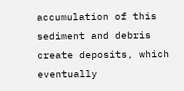accumulation of this sediment and debris create deposits, which eventually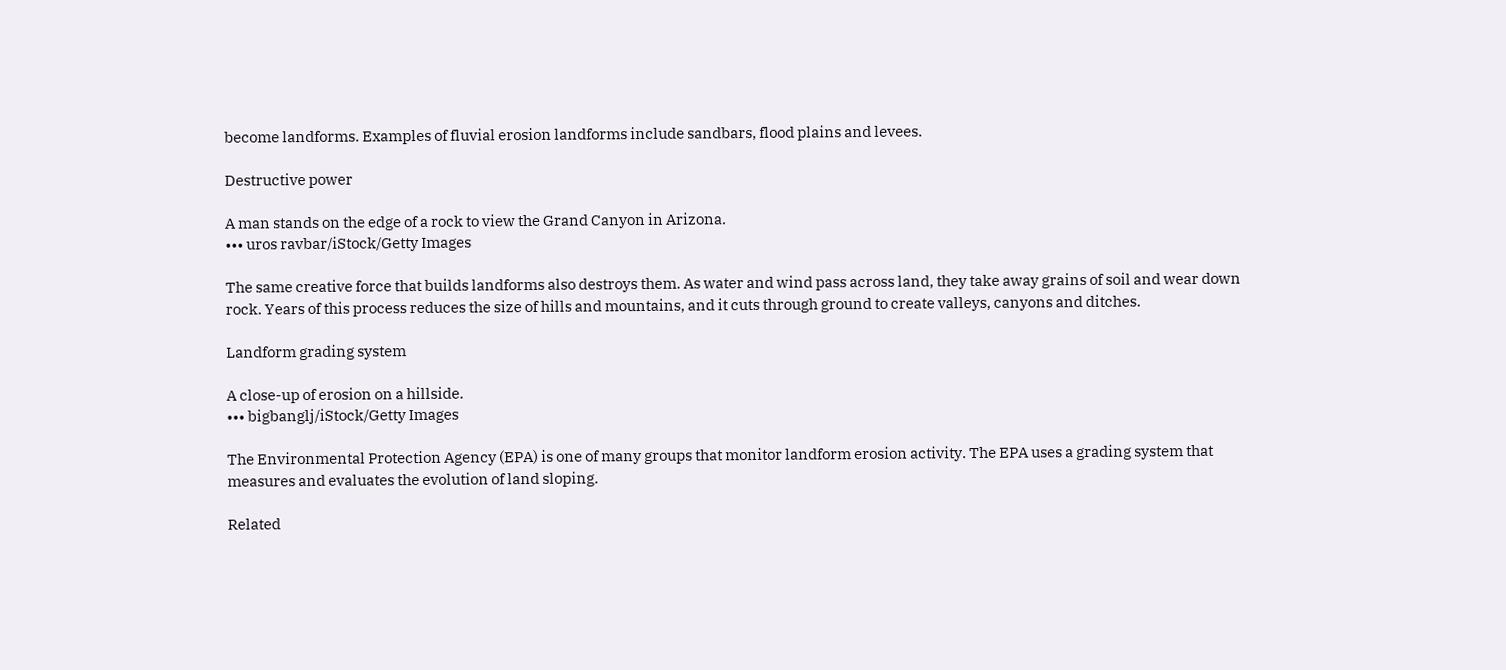become landforms. Examples of fluvial erosion landforms include sandbars, flood plains and levees.

Destructive power

A man stands on the edge of a rock to view the Grand Canyon in Arizona.
••• uros ravbar/iStock/Getty Images

The same creative force that builds landforms also destroys them. As water and wind pass across land, they take away grains of soil and wear down rock. Years of this process reduces the size of hills and mountains, and it cuts through ground to create valleys, canyons and ditches.

Landform grading system

A close-up of erosion on a hillside.
••• bigbanglj/iStock/Getty Images

The Environmental Protection Agency (EPA) is one of many groups that monitor landform erosion activity. The EPA uses a grading system that measures and evaluates the evolution of land sloping.

Related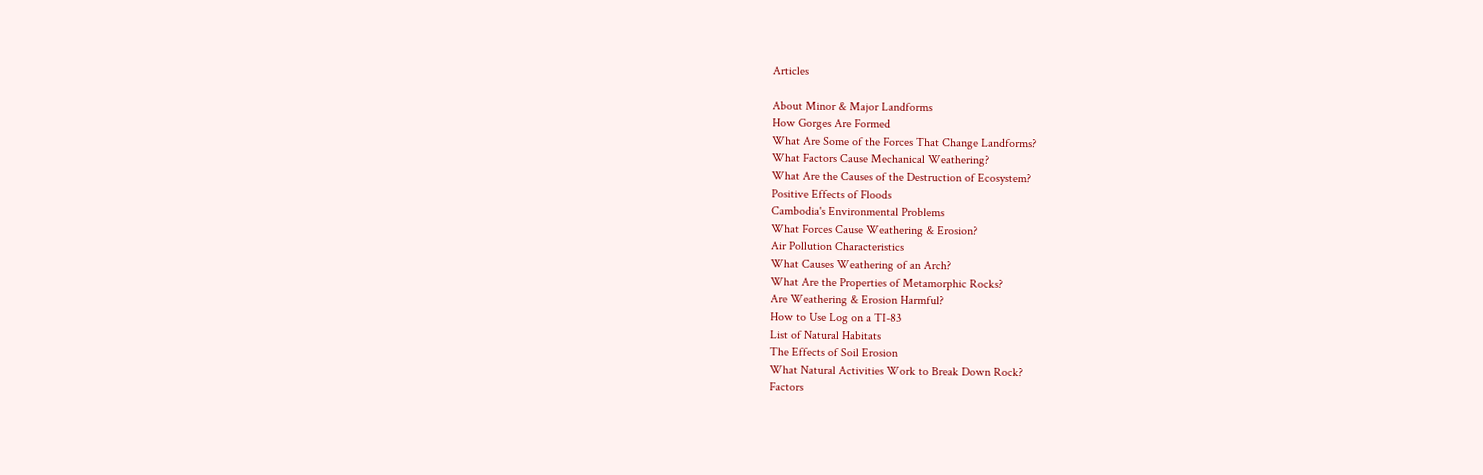Articles

About Minor & Major Landforms
How Gorges Are Formed
What Are Some of the Forces That Change Landforms?
What Factors Cause Mechanical Weathering?
What Are the Causes of the Destruction of Ecosystem?
Positive Effects of Floods
Cambodia's Environmental Problems
What Forces Cause Weathering & Erosion?
Air Pollution Characteristics
What Causes Weathering of an Arch?
What Are the Properties of Metamorphic Rocks?
Are Weathering & Erosion Harmful?
How to Use Log on a TI-83
List of Natural Habitats
The Effects of Soil Erosion
What Natural Activities Work to Break Down Rock?
Factors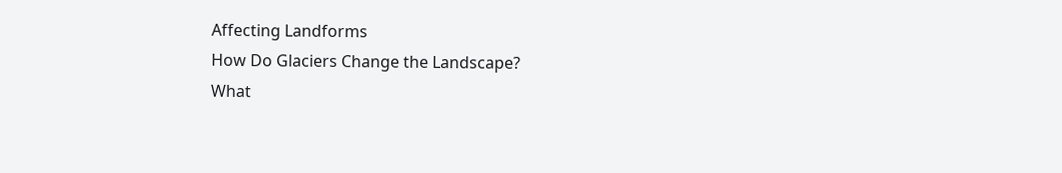Affecting Landforms
How Do Glaciers Change the Landscape?
What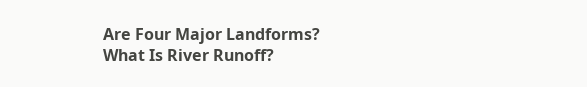Are Four Major Landforms?
What Is River Runoff?